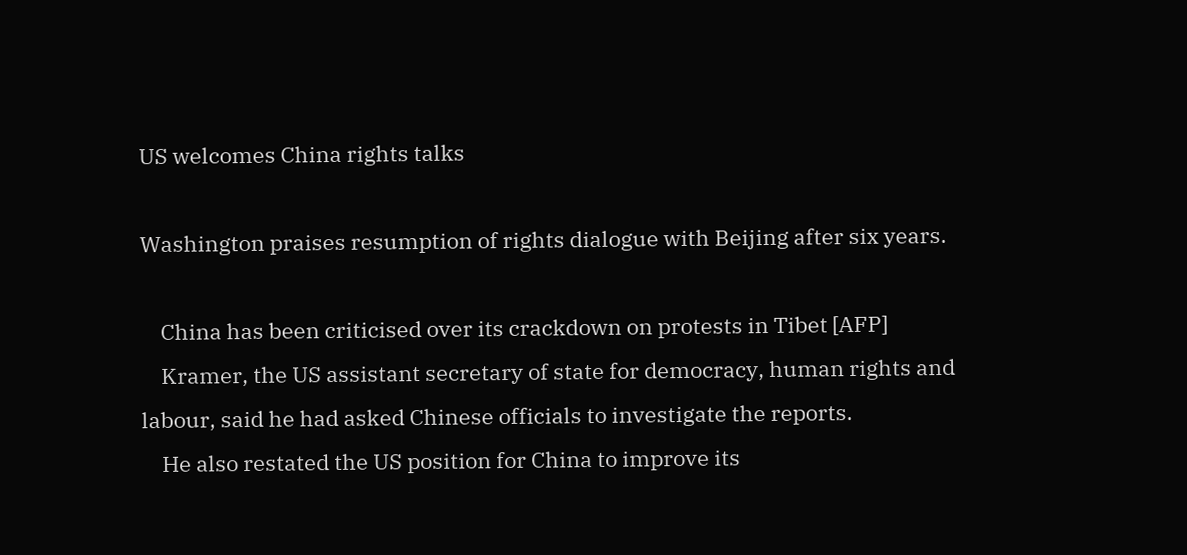US welcomes China rights talks

Washington praises resumption of rights dialogue with Beijing after six years.

    China has been criticised over its crackdown on protests in Tibet [AFP]
    Kramer, the US assistant secretary of state for democracy, human rights and labour, said he had asked Chinese officials to investigate the reports.
    He also restated the US position for China to improve its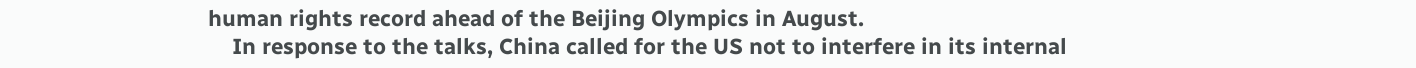human rights record ahead of the Beijing Olympics in August.
    In response to the talks, China called for the US not to interfere in its internal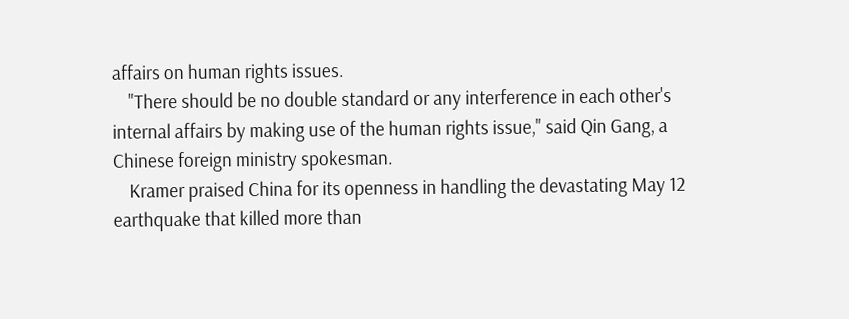affairs on human rights issues.
    "There should be no double standard or any interference in each other's internal affairs by making use of the human rights issue," said Qin Gang, a Chinese foreign ministry spokesman.
    Kramer praised China for its openness in handling the devastating May 12 earthquake that killed more than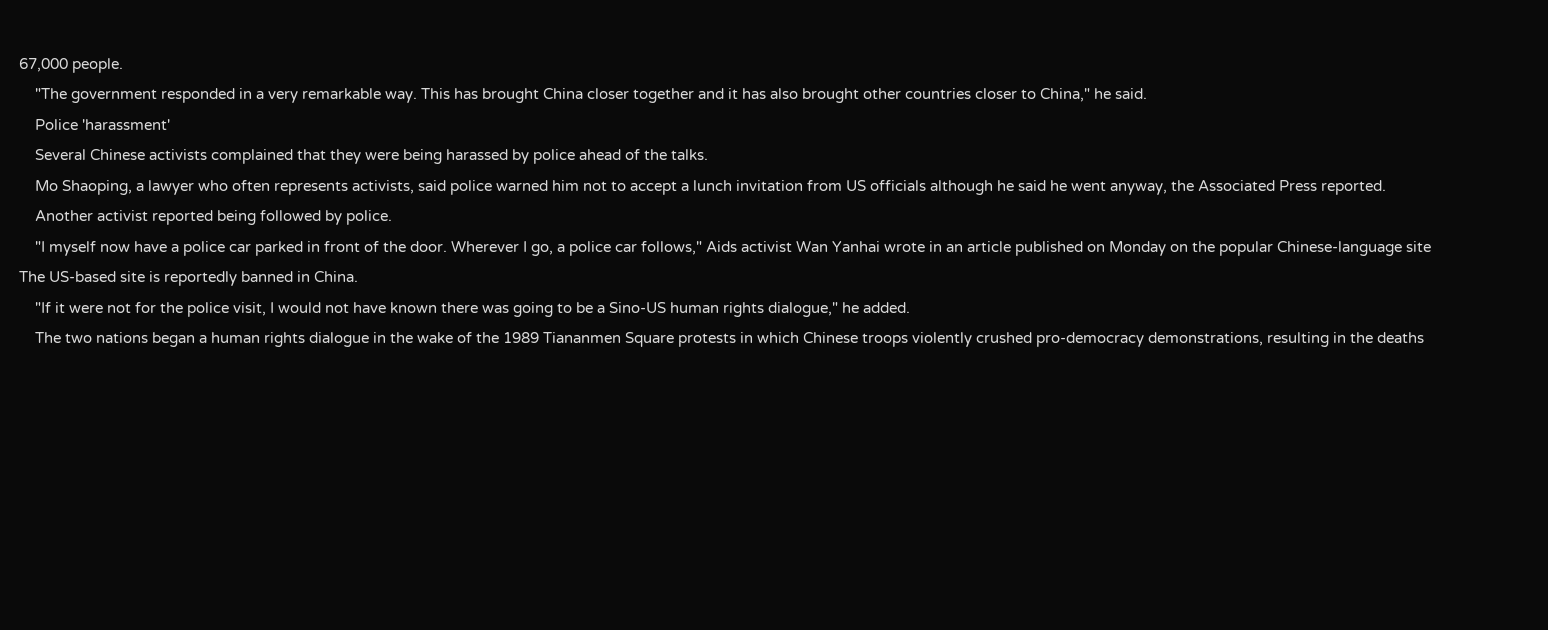67,000 people.
    "The government responded in a very remarkable way. This has brought China closer together and it has also brought other countries closer to China," he said.
    Police 'harassment'
    Several Chinese activists complained that they were being harassed by police ahead of the talks.
    Mo Shaoping, a lawyer who often represents activists, said police warned him not to accept a lunch invitation from US officials although he said he went anyway, the Associated Press reported.
    Another activist reported being followed by police.
    "I myself now have a police car parked in front of the door. Wherever I go, a police car follows," Aids activist Wan Yanhai wrote in an article published on Monday on the popular Chinese-language site The US-based site is reportedly banned in China.
    "If it were not for the police visit, I would not have known there was going to be a Sino-US human rights dialogue," he added.
    The two nations began a human rights dialogue in the wake of the 1989 Tiananmen Square protests in which Chinese troops violently crushed pro-democracy demonstrations, resulting in the deaths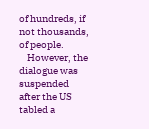of hundreds, if not thousands, of people.
    However, the dialogue was suspended after the US tabled a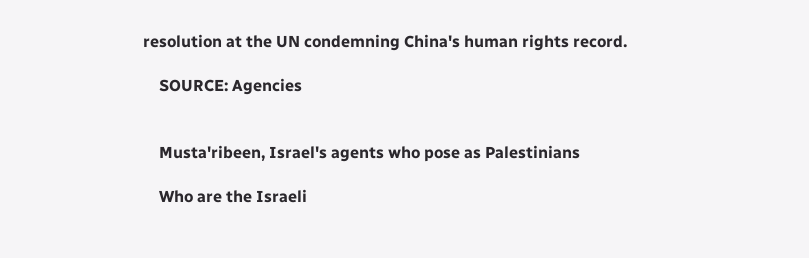resolution at the UN condemning China's human rights record.

    SOURCE: Agencies


    Musta'ribeen, Israel's agents who pose as Palestinians

    Who are the Israeli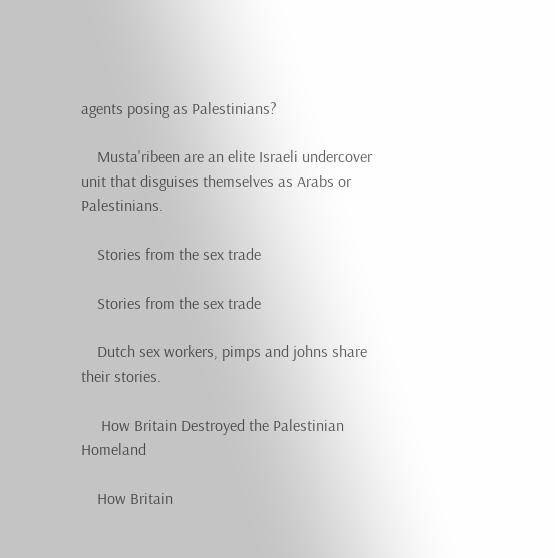agents posing as Palestinians?

    Musta'ribeen are an elite Israeli undercover unit that disguises themselves as Arabs or Palestinians.

    Stories from the sex trade

    Stories from the sex trade

    Dutch sex workers, pimps and johns share their stories.

     How Britain Destroyed the Palestinian Homeland

    How Britain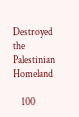Destroyed the Palestinian Homeland

    100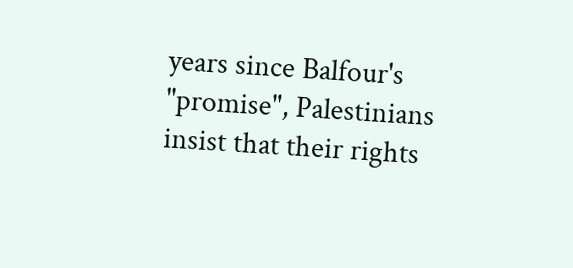years since Balfour's "promise", Palestinians insist that their rights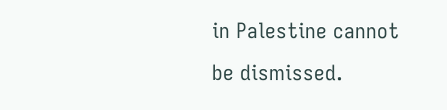in Palestine cannot be dismissed.